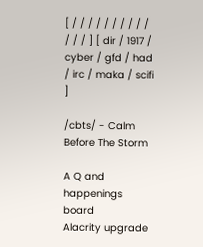[ / / / / / / / / / / / / / ] [ dir / 1917 / cyber / gfd / had / irc / maka / scifi ]

/cbts/ - Calm Before The Storm

A Q and happenings board
Alacrity upgrade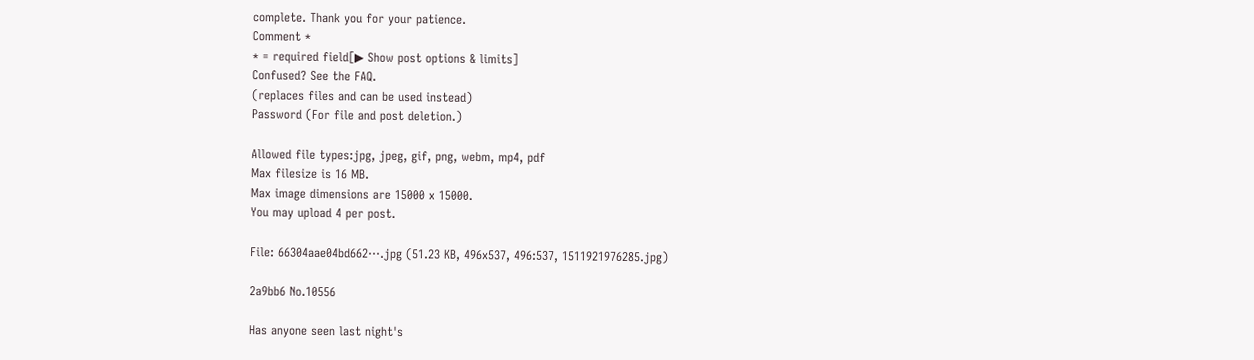complete. Thank you for your patience.
Comment *
* = required field[▶ Show post options & limits]
Confused? See the FAQ.
(replaces files and can be used instead)
Password (For file and post deletion.)

Allowed file types:jpg, jpeg, gif, png, webm, mp4, pdf
Max filesize is 16 MB.
Max image dimensions are 15000 x 15000.
You may upload 4 per post.

File: 66304aae04bd662⋯.jpg (51.23 KB, 496x537, 496:537, 1511921976285.jpg)

2a9bb6 No.10556

Has anyone seen last night's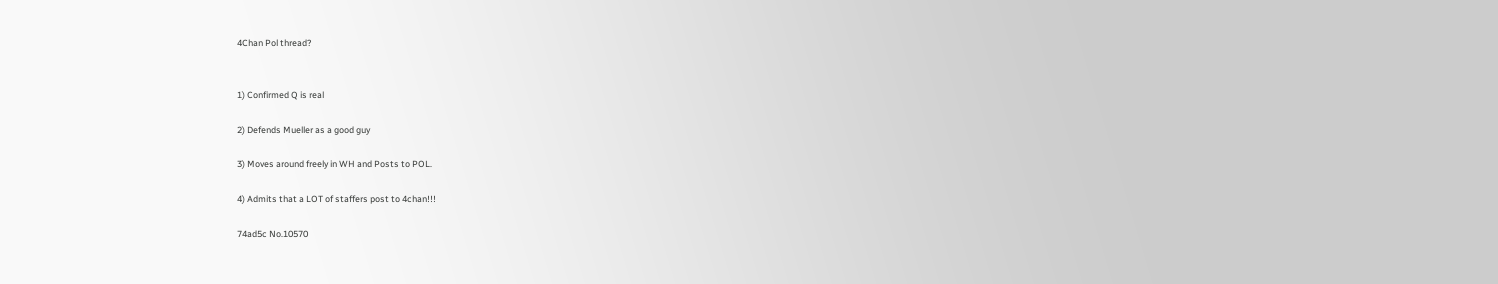4Chan Pol thread?


1) Confirmed Q is real

2) Defends Mueller as a good guy

3) Moves around freely in WH and Posts to POL.

4) Admits that a LOT of staffers post to 4chan!!!

74ad5c No.10570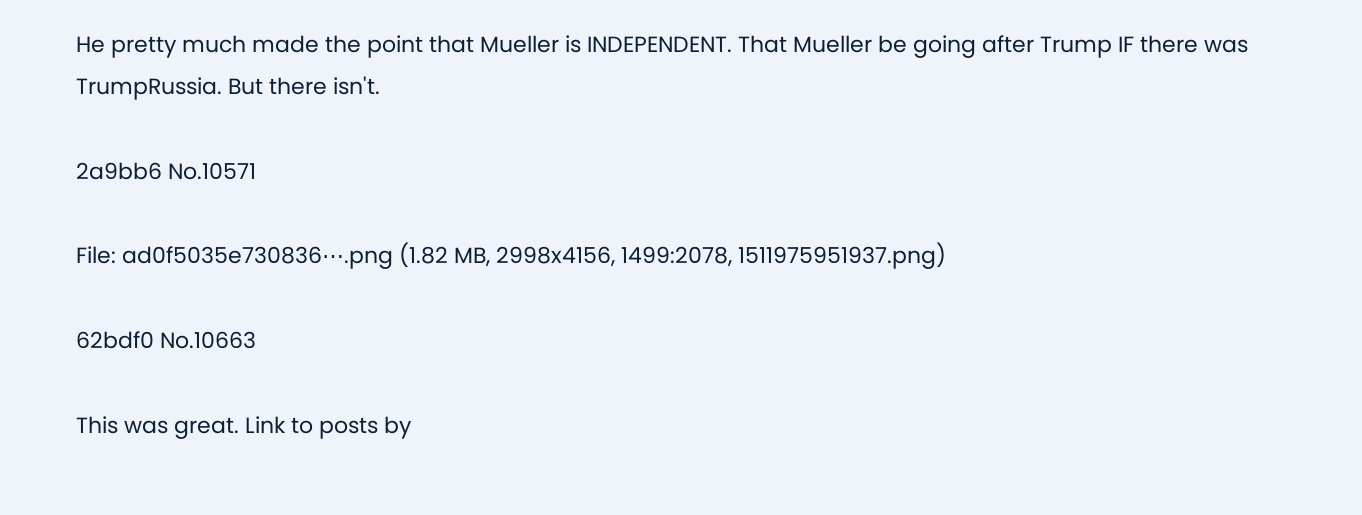He pretty much made the point that Mueller is INDEPENDENT. That Mueller be going after Trump IF there was TrumpRussia. But there isn't.

2a9bb6 No.10571

File: ad0f5035e730836⋯.png (1.82 MB, 2998x4156, 1499:2078, 1511975951937.png)

62bdf0 No.10663

This was great. Link to posts by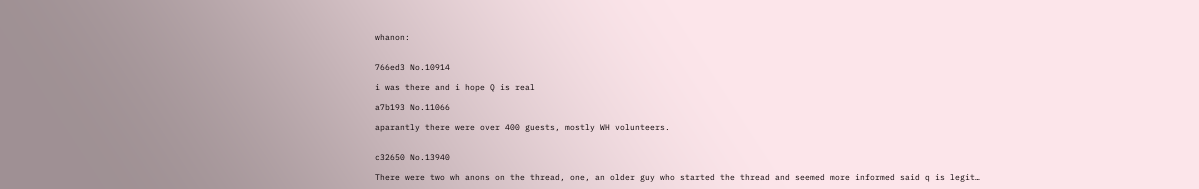whanon:


766ed3 No.10914

i was there and i hope Q is real

a7b193 No.11066

aparantly there were over 400 guests, mostly WH volunteers.


c32650 No.13940

There were two wh anons on the thread, one, an older guy who started the thread and seemed more informed said q is legit…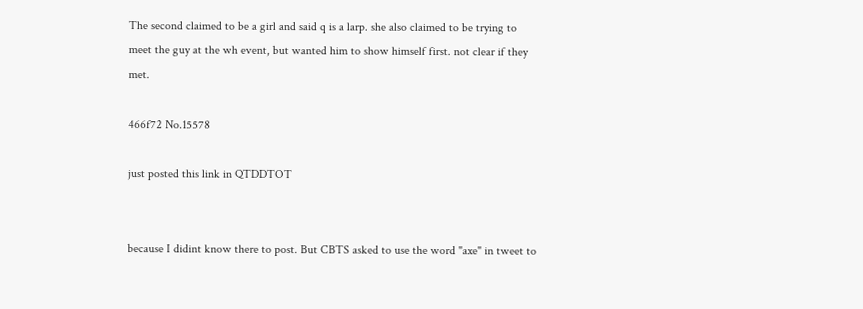The second claimed to be a girl and said q is a larp. she also claimed to be trying to meet the guy at the wh event, but wanted him to show himself first. not clear if they met.

466f72 No.15578

just posted this link in QTDDTOT


because I didint know there to post. But CBTS asked to use the word "axe" in tweet to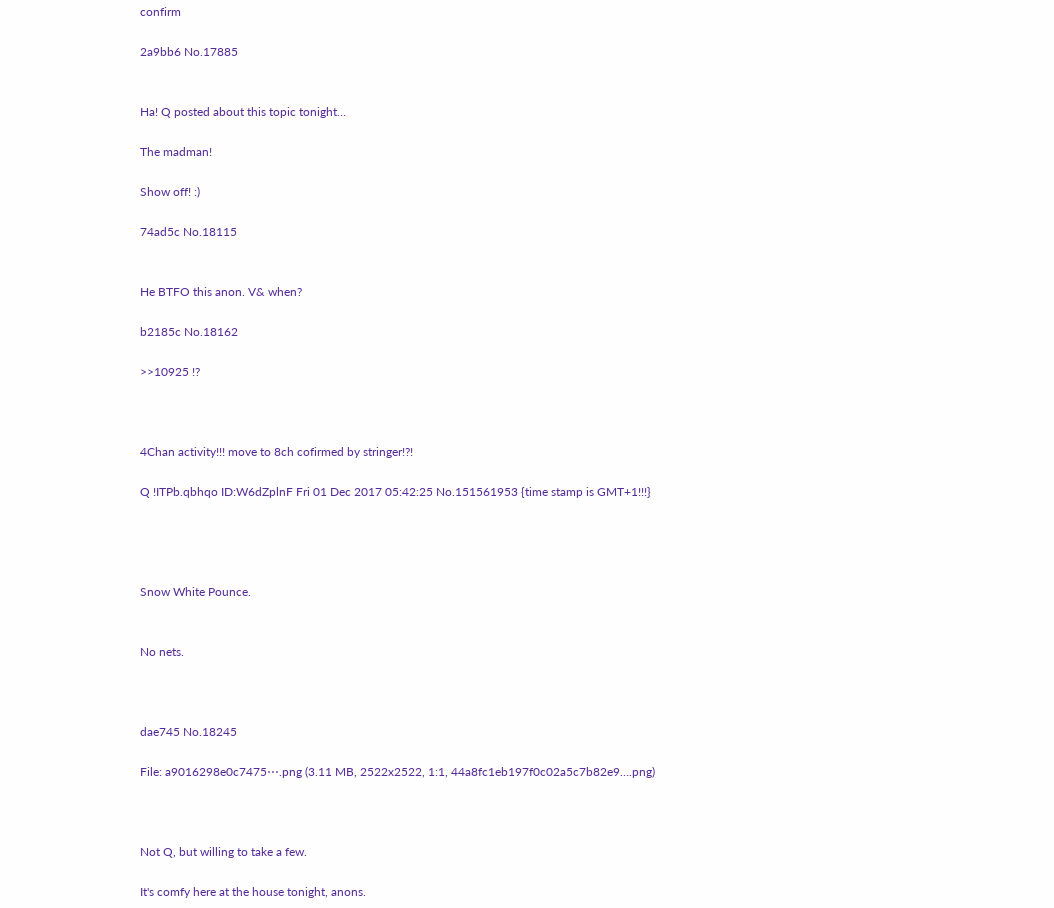confirm

2a9bb6 No.17885


Ha! Q posted about this topic tonight…

The madman!

Show off! :)

74ad5c No.18115


He BTFO this anon. V& when?

b2185c No.18162

>>10925 !?



4Chan activity!!! move to 8ch cofirmed by stringer!?!

Q !ITPb.qbhqo ID:W6dZplnF Fri 01 Dec 2017 05:42:25 No.151561953 {time stamp is GMT+1!!!}




Snow White Pounce.


No nets.



dae745 No.18245

File: a9016298e0c7475⋯.png (3.11 MB, 2522x2522, 1:1, 44a8fc1eb197f0c02a5c7b82e9….png)



Not Q, but willing to take a few.

It's comfy here at the house tonight, anons.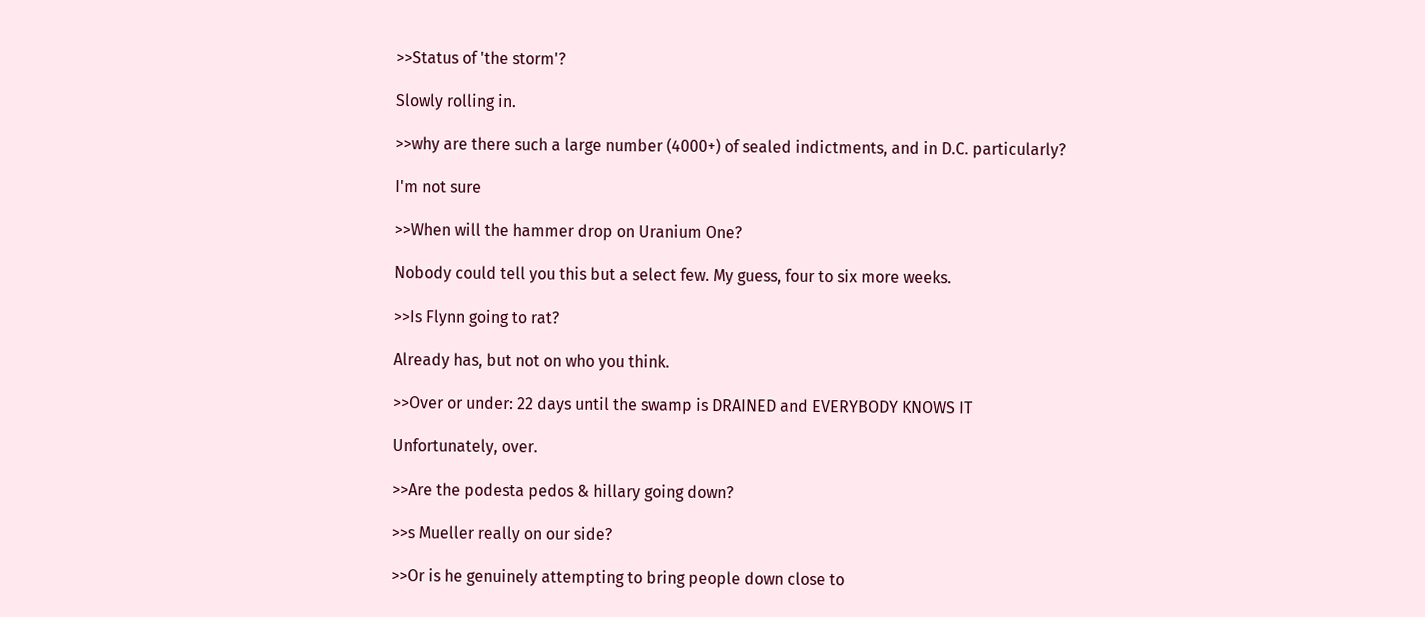>>Status of 'the storm'?

Slowly rolling in.

>>why are there such a large number (4000+) of sealed indictments, and in D.C. particularly?

I'm not sure

>>When will the hammer drop on Uranium One?

Nobody could tell you this but a select few. My guess, four to six more weeks.

>>Is Flynn going to rat?

Already has, but not on who you think.

>>Over or under: 22 days until the swamp is DRAINED and EVERYBODY KNOWS IT

Unfortunately, over.

>>Are the podesta pedos & hillary going down?

>>s Mueller really on our side?

>>Or is he genuinely attempting to bring people down close to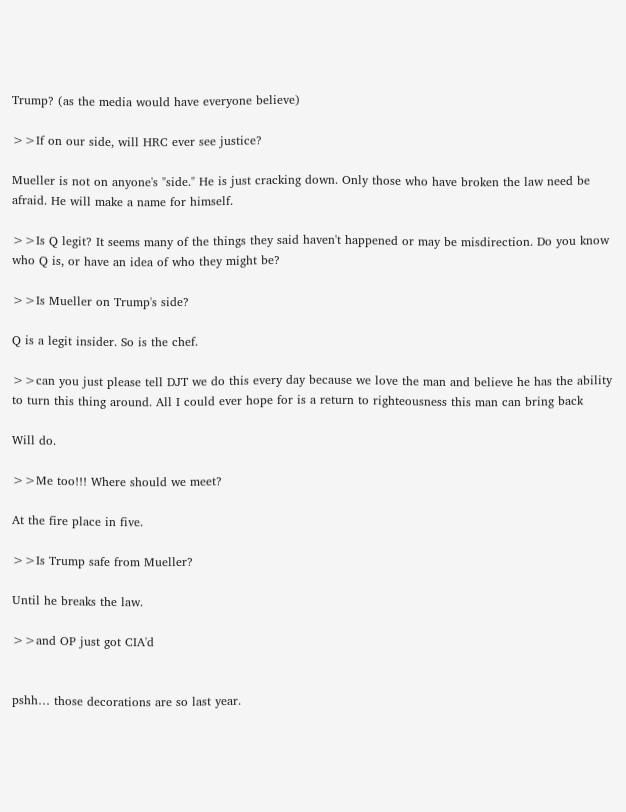Trump? (as the media would have everyone believe)

>>If on our side, will HRC ever see justice?

Mueller is not on anyone's "side." He is just cracking down. Only those who have broken the law need be afraid. He will make a name for himself.

>>Is Q legit? It seems many of the things they said haven't happened or may be misdirection. Do you know who Q is, or have an idea of who they might be?

>>Is Mueller on Trump's side?

Q is a legit insider. So is the chef.

>>can you just please tell DJT we do this every day because we love the man and believe he has the ability to turn this thing around. All I could ever hope for is a return to righteousness this man can bring back

Will do.

>>Me too!!! Where should we meet?

At the fire place in five.

>>Is Trump safe from Mueller?

Until he breaks the law.

>>and OP just got CIA'd


pshh… those decorations are so last year.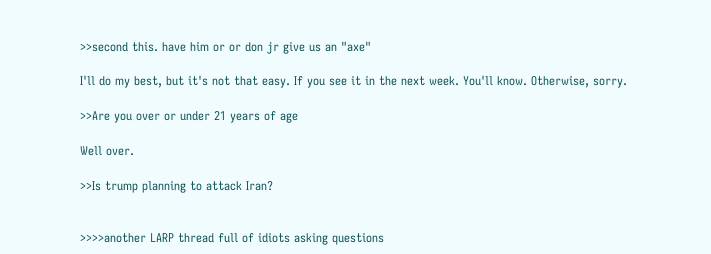>>second this. have him or or don jr give us an "axe"

I'll do my best, but it's not that easy. If you see it in the next week. You'll know. Otherwise, sorry.

>>Are you over or under 21 years of age

Well over.

>>Is trump planning to attack Iran?


>>>>another LARP thread full of idiots asking questions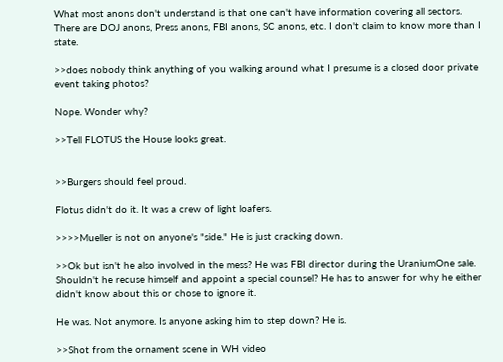What most anons don't understand is that one can't have information covering all sectors. There are DOJ anons, Press anons, FBI anons, SC anons, etc. I don't claim to know more than I state.

>>does nobody think anything of you walking around what I presume is a closed door private event taking photos?

Nope. Wonder why?

>>Tell FLOTUS the House looks great.


>>Burgers should feel proud.

Flotus didn't do it. It was a crew of light loafers.

>>>>Mueller is not on anyone's "side." He is just cracking down.

>>Ok but isn't he also involved in the mess? He was FBI director during the UraniumOne sale. Shouldn't he recuse himself and appoint a special counsel? He has to answer for why he either didn't know about this or chose to ignore it.

He was. Not anymore. Is anyone asking him to step down? He is.

>>Shot from the ornament scene in WH video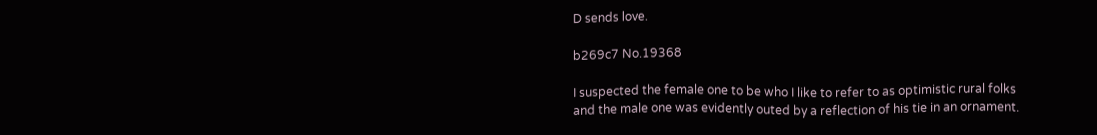D sends love.

b269c7 No.19368

I suspected the female one to be who I like to refer to as optimistic rural folks and the male one was evidently outed by a reflection of his tie in an ornament.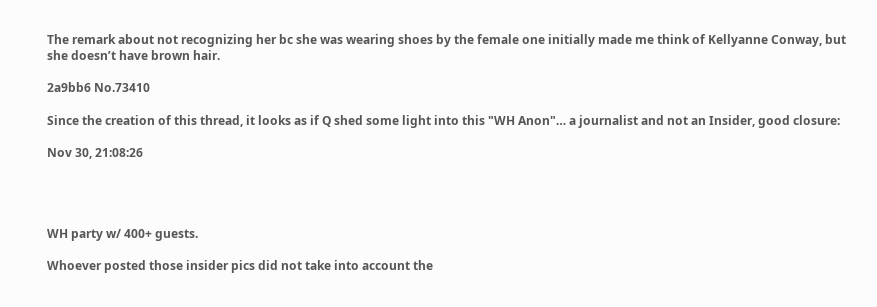The remark about not recognizing her bc she was wearing shoes by the female one initially made me think of Kellyanne Conway, but she doesn’t have brown hair.

2a9bb6 No.73410

Since the creation of this thread, it looks as if Q shed some light into this "WH Anon"… a journalist and not an Insider, good closure:

Nov 30, 21:08:26




WH party w/ 400+ guests.

Whoever posted those insider pics did not take into account the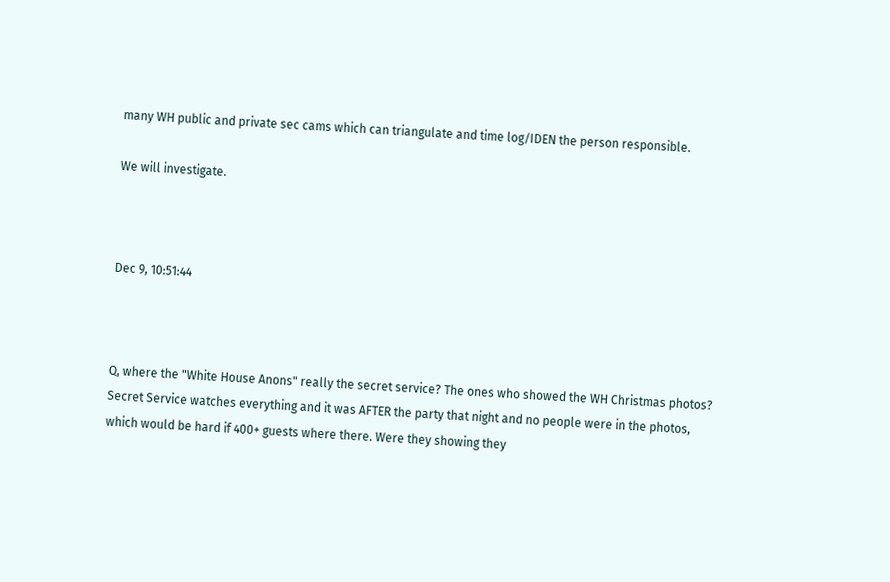many WH public and private sec cams which can triangulate and time log/IDEN the person responsible.

We will investigate.



Dec 9, 10:51:44



Q, where the "White House Anons" really the secret service? The ones who showed the WH Christmas photos? Secret Service watches everything and it was AFTER the party that night and no people were in the photos, which would be hard if 400+ guests where there. Were they showing they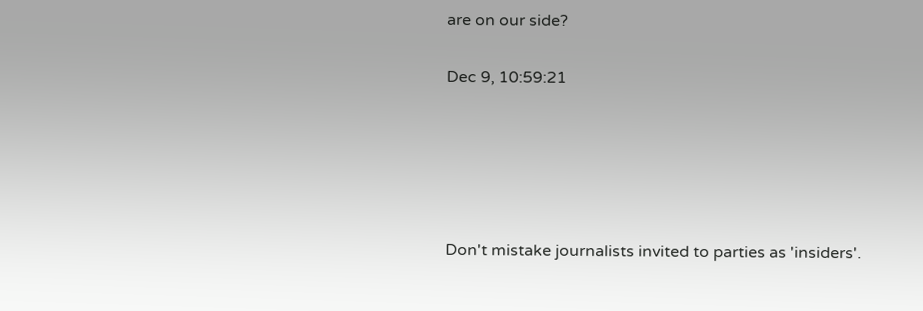are on our side?

Dec 9, 10:59:21





Don't mistake journalists invited to parties as 'insiders'.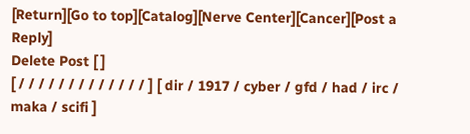[Return][Go to top][Catalog][Nerve Center][Cancer][Post a Reply]
Delete Post [ ]
[ / / / / / / / / / / / / / ] [ dir / 1917 / cyber / gfd / had / irc / maka / scifi ]